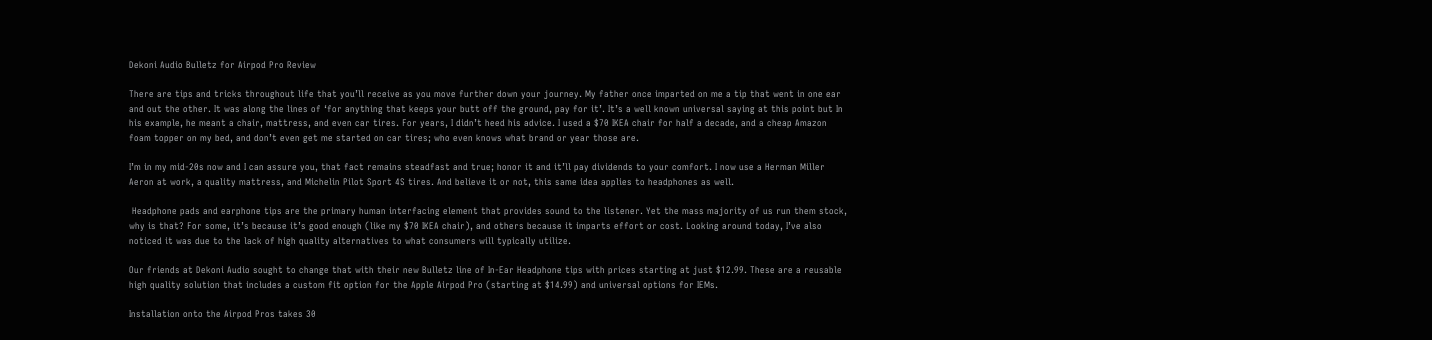Dekoni Audio Bulletz for Airpod Pro Review

There are tips and tricks throughout life that you’ll receive as you move further down your journey. My father once imparted on me a tip that went in one ear and out the other. It was along the lines of ‘for anything that keeps your butt off the ground, pay for it’. It’s a well known universal saying at this point but In his example, he meant a chair, mattress, and even car tires. For years, I didn’t heed his advice. I used a $70 IKEA chair for half a decade, and a cheap Amazon foam topper on my bed, and don’t even get me started on car tires; who even knows what brand or year those are.

I’m in my mid-20s now and I can assure you, that fact remains steadfast and true; honor it and it’ll pay dividends to your comfort. I now use a Herman Miller Aeron at work, a quality mattress, and Michelin Pilot Sport 4S tires. And believe it or not, this same idea applies to headphones as well.

 Headphone pads and earphone tips are the primary human interfacing element that provides sound to the listener. Yet the mass majority of us run them stock, why is that? For some, it’s because it’s good enough (like my $70 IKEA chair), and others because it imparts effort or cost. Looking around today, I’ve also noticed it was due to the lack of high quality alternatives to what consumers will typically utilize.

Our friends at Dekoni Audio sought to change that with their new Bulletz line of In-Ear Headphone tips with prices starting at just $12.99. These are a reusable high quality solution that includes a custom fit option for the Apple Airpod Pro (starting at $14.99) and universal options for IEMs.

Installation onto the Airpod Pros takes 30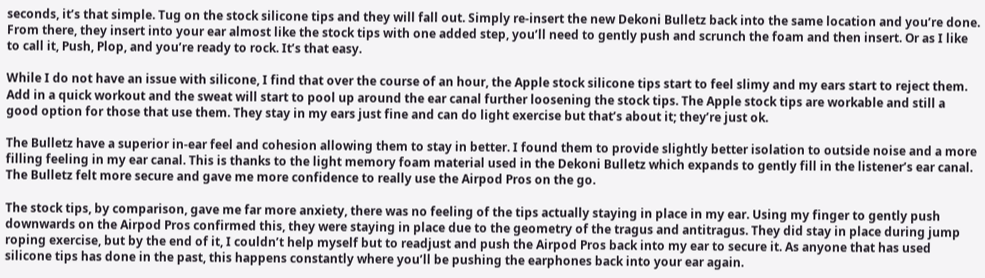seconds, it’s that simple. Tug on the stock silicone tips and they will fall out. Simply re-insert the new Dekoni Bulletz back into the same location and you’re done. From there, they insert into your ear almost like the stock tips with one added step, you’ll need to gently push and scrunch the foam and then insert. Or as I like to call it, Push, Plop, and you’re ready to rock. It’s that easy.

While I do not have an issue with silicone, I find that over the course of an hour, the Apple stock silicone tips start to feel slimy and my ears start to reject them. Add in a quick workout and the sweat will start to pool up around the ear canal further loosening the stock tips. The Apple stock tips are workable and still a good option for those that use them. They stay in my ears just fine and can do light exercise but that’s about it; they’re just ok.

The Bulletz have a superior in-ear feel and cohesion allowing them to stay in better. I found them to provide slightly better isolation to outside noise and a more filling feeling in my ear canal. This is thanks to the light memory foam material used in the Dekoni Bulletz which expands to gently fill in the listener’s ear canal. The Bulletz felt more secure and gave me more confidence to really use the Airpod Pros on the go.

The stock tips, by comparison, gave me far more anxiety, there was no feeling of the tips actually staying in place in my ear. Using my finger to gently push downwards on the Airpod Pros confirmed this, they were staying in place due to the geometry of the tragus and antitragus. They did stay in place during jump roping exercise, but by the end of it, I couldn’t help myself but to readjust and push the Airpod Pros back into my ear to secure it. As anyone that has used silicone tips has done in the past, this happens constantly where you’ll be pushing the earphones back into your ear again.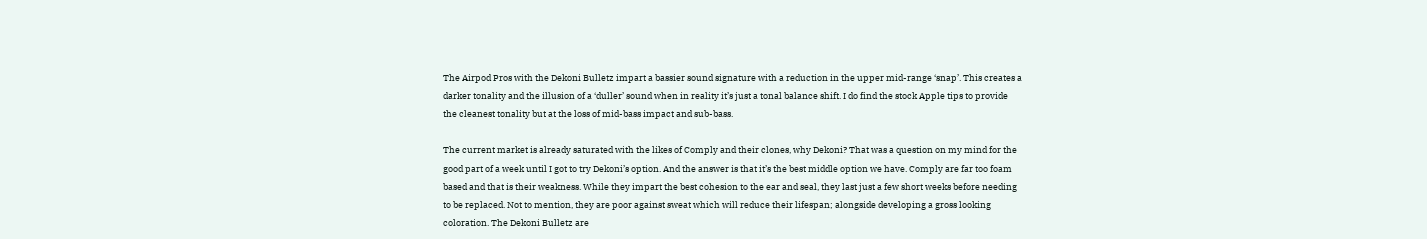The Airpod Pros with the Dekoni Bulletz impart a bassier sound signature with a reduction in the upper mid-range ‘snap’. This creates a darker tonality and the illusion of a ‘duller’ sound when in reality it’s just a tonal balance shift. I do find the stock Apple tips to provide the cleanest tonality but at the loss of mid-bass impact and sub-bass.

The current market is already saturated with the likes of Comply and their clones, why Dekoni? That was a question on my mind for the good part of a week until I got to try Dekoni’s option. And the answer is that it’s the best middle option we have. Comply are far too foam based and that is their weakness. While they impart the best cohesion to the ear and seal, they last just a few short weeks before needing to be replaced. Not to mention, they are poor against sweat which will reduce their lifespan; alongside developing a gross looking coloration. The Dekoni Bulletz are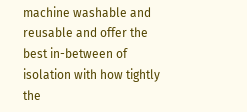machine washable and reusable and offer the best in-between of isolation with how tightly the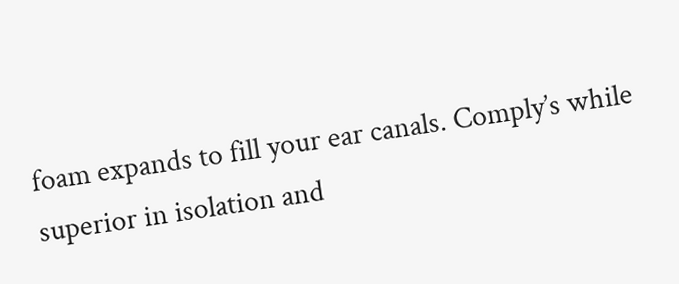foam expands to fill your ear canals. Comply’s while superior in isolation and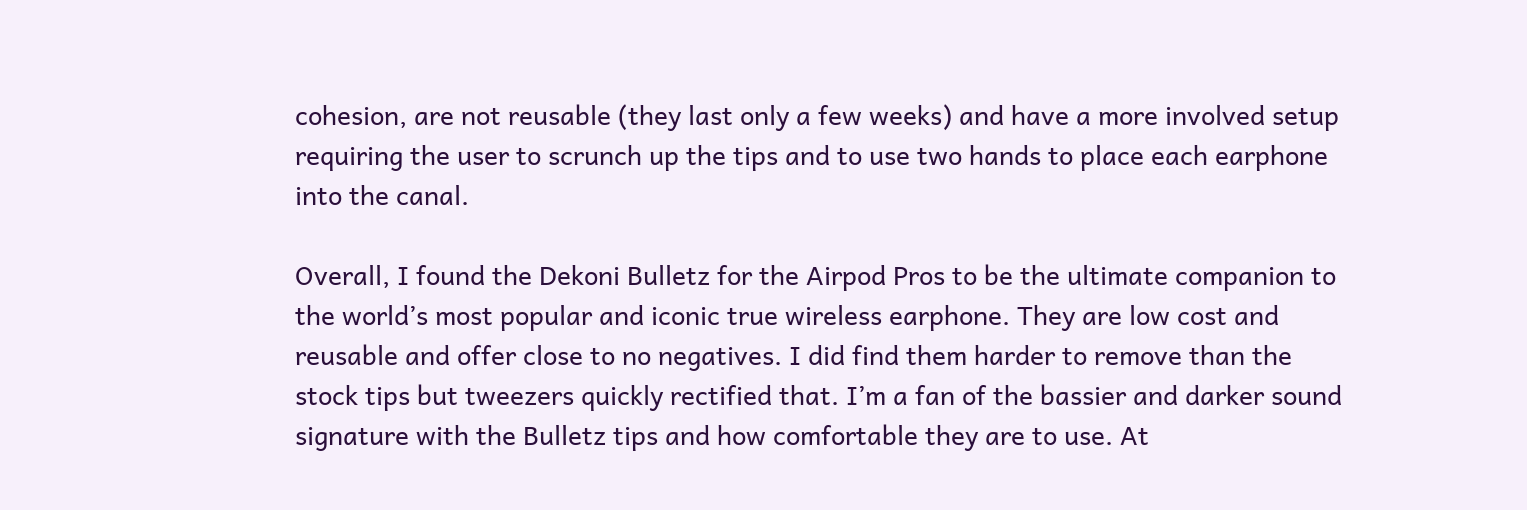cohesion, are not reusable (they last only a few weeks) and have a more involved setup requiring the user to scrunch up the tips and to use two hands to place each earphone into the canal.

Overall, I found the Dekoni Bulletz for the Airpod Pros to be the ultimate companion to the world’s most popular and iconic true wireless earphone. They are low cost and reusable and offer close to no negatives. I did find them harder to remove than the stock tips but tweezers quickly rectified that. I’m a fan of the bassier and darker sound signature with the Bulletz tips and how comfortable they are to use. At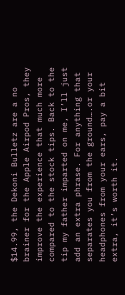$14.99, the Dekoni Bulletz are a no brainer for the Apple Airpod Pros, they improve the experience that much more compared to the stock tips. Back to the tip my father imparted on me, I’ll just add an extra phrase. For anything that separates you from the ground….or your headphones from your ears, pay a bit extra, it’s worth it.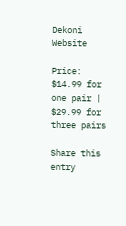Dekoni Website

Price: $14.99 for one pair | $29.99 for three pairs

Share this entry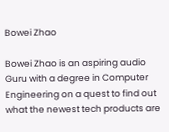Bowei Zhao

Bowei Zhao is an aspiring audio Guru with a degree in Computer Engineering on a quest to find out what the newest tech products are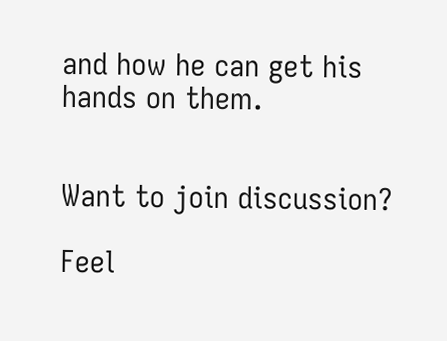and how he can get his hands on them.


Want to join discussion?

Feel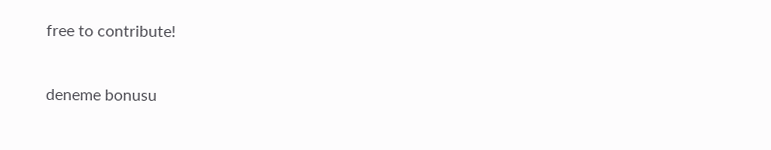free to contribute!

deneme bonusu